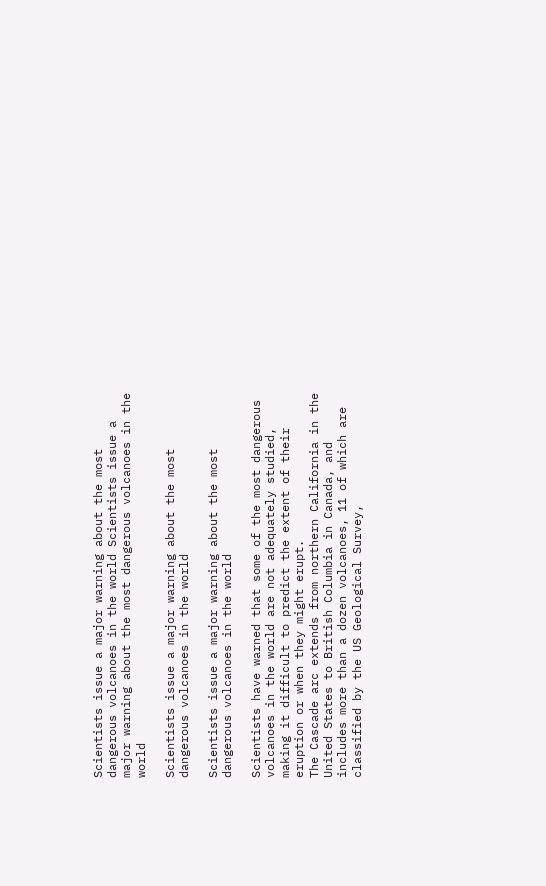Scientists issue a major warning about the most dangerous volcanoes in the world Scientists issue a major warning about the most dangerous volcanoes in the world

Scientists issue a major warning about the most dangerous volcanoes in the world

Scientists issue a major warning about the most dangerous volcanoes in the world

Scientists have warned that some of the most dangerous volcanoes in the world are not adequately studied, making it difficult to predict the extent of their eruption or when they might erupt.
The Cascade arc extends from northern California in the United States to British Columbia in Canada, and includes more than a dozen volcanoes, 11 of which are classified by the US Geological Survey,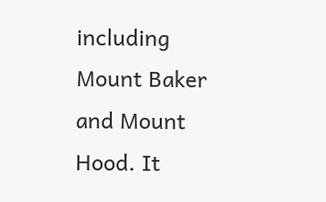including Mount Baker and Mount Hood. It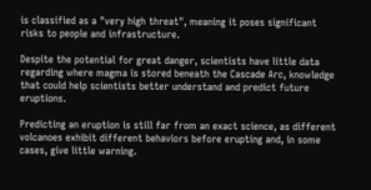is classified as a "very high threat", meaning it poses significant risks to people and infrastructure.

Despite the potential for great danger, scientists have little data regarding where magma is stored beneath the Cascade Arc, knowledge that could help scientists better understand and predict future eruptions.

Predicting an eruption is still far from an exact science, as different volcanoes exhibit different behaviors before erupting and, in some cases, give little warning.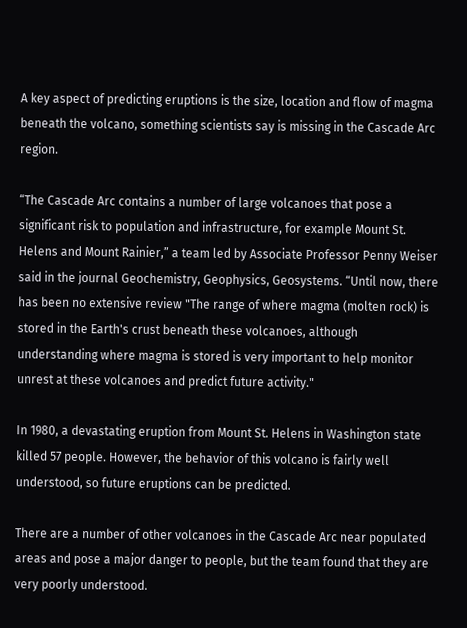A key aspect of predicting eruptions is the size, location and flow of magma beneath the volcano, something scientists say is missing in the Cascade Arc region.

“The Cascade Arc contains a number of large volcanoes that pose a significant risk to population and infrastructure, for example Mount St. Helens and Mount Rainier,” a team led by Associate Professor Penny Weiser said in the journal Geochemistry, Geophysics, Geosystems. “Until now, there has been no extensive review "The range of where magma (molten rock) is stored in the Earth's crust beneath these volcanoes, although understanding where magma is stored is very important to help monitor unrest at these volcanoes and predict future activity."

In 1980, a devastating eruption from Mount St. Helens in Washington state killed 57 people. However, the behavior of this volcano is fairly well understood, so future eruptions can be predicted.

There are a number of other volcanoes in the Cascade Arc near populated areas and pose a major danger to people, but the team found that they are very poorly understood.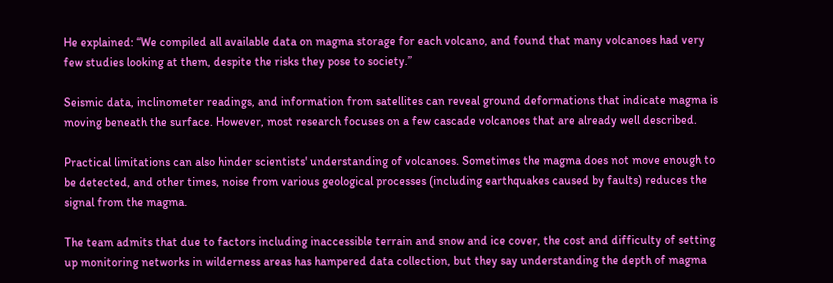He explained: “We compiled all available data on magma storage for each volcano, and found that many volcanoes had very few studies looking at them, despite the risks they pose to society.”

Seismic data, inclinometer readings, and information from satellites can reveal ground deformations that indicate magma is moving beneath the surface. However, most research focuses on a few cascade volcanoes that are already well described.

Practical limitations can also hinder scientists' understanding of volcanoes. Sometimes the magma does not move enough to be detected, and other times, noise from various geological processes (including earthquakes caused by faults) reduces the signal from the magma.

The team admits that due to factors including inaccessible terrain and snow and ice cover, the cost and difficulty of setting up monitoring networks in wilderness areas has hampered data collection, but they say understanding the depth of magma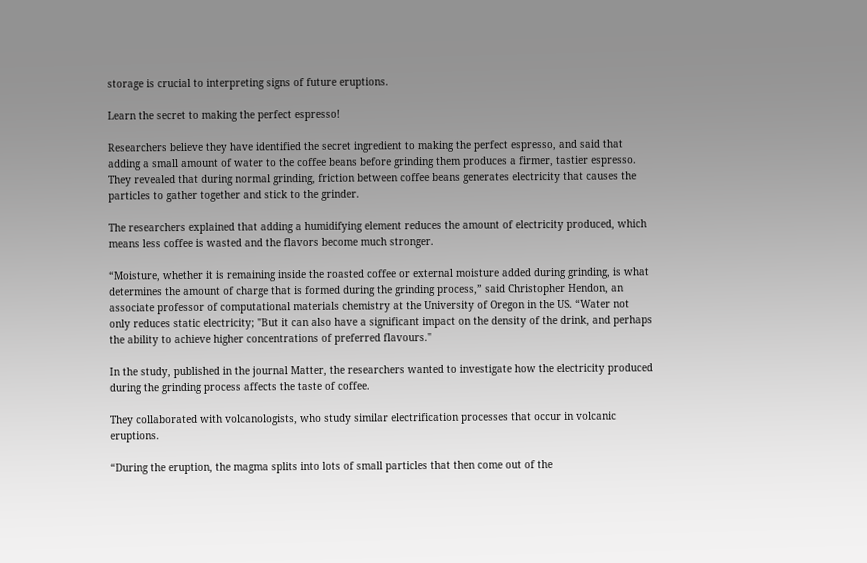storage is crucial to interpreting signs of future eruptions.

Learn the secret to making the perfect espresso!

Researchers believe they have identified the secret ingredient to making the perfect espresso, and said that adding a small amount of water to the coffee beans before grinding them produces a firmer, tastier espresso.
They revealed that during normal grinding, friction between coffee beans generates electricity that causes the particles to gather together and stick to the grinder.

The researchers explained that adding a humidifying element reduces the amount of electricity produced, which means less coffee is wasted and the flavors become much stronger.

“Moisture, whether it is remaining inside the roasted coffee or external moisture added during grinding, is what determines the amount of charge that is formed during the grinding process,” said Christopher Hendon, an associate professor of computational materials chemistry at the University of Oregon in the US. “Water not only reduces static electricity; "But it can also have a significant impact on the density of the drink, and perhaps the ability to achieve higher concentrations of preferred flavours."

In the study, published in the journal Matter, the researchers wanted to investigate how the electricity produced during the grinding process affects the taste of coffee.

They collaborated with volcanologists, who study similar electrification processes that occur in volcanic eruptions.

“During the eruption, the magma splits into lots of small particles that then come out of the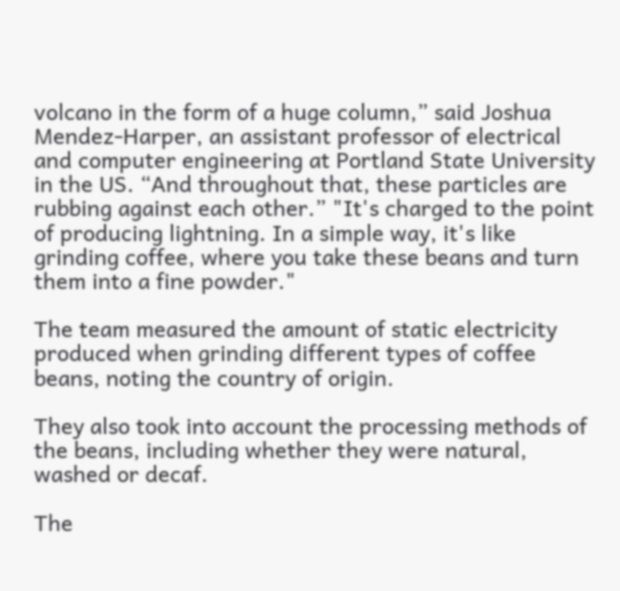volcano in the form of a huge column,” said Joshua Mendez-Harper, an assistant professor of electrical and computer engineering at Portland State University in the US. “And throughout that, these particles are rubbing against each other.” "It's charged to the point of producing lightning. In a simple way, it's like grinding coffee, where you take these beans and turn them into a fine powder."

The team measured the amount of static electricity produced when grinding different types of coffee beans, noting the country of origin.

They also took into account the processing methods of the beans, including whether they were natural, washed or decaf.

The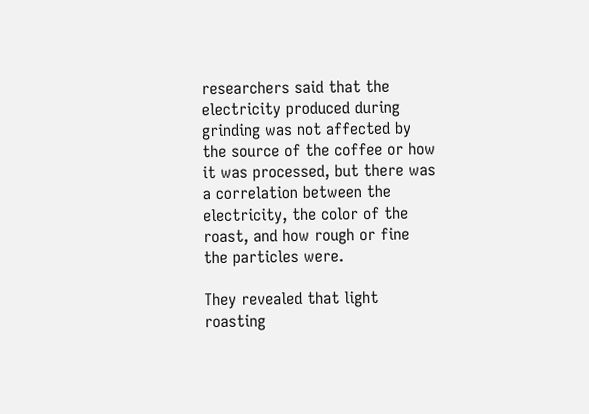researchers said that the electricity produced during grinding was not affected by the source of the coffee or how it was processed, but there was a correlation between the electricity, the color of the roast, and how rough or fine the particles were.

They revealed that light roasting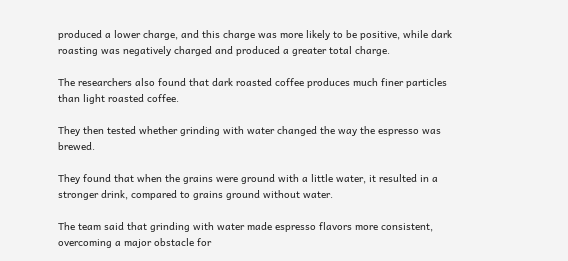produced a lower charge, and this charge was more likely to be positive, while dark roasting was negatively charged and produced a greater total charge.

The researchers also found that dark roasted coffee produces much finer particles than light roasted coffee.

They then tested whether grinding with water changed the way the espresso was brewed.

They found that when the grains were ground with a little water, it resulted in a stronger drink, compared to grains ground without water.

The team said that grinding with water made espresso flavors more consistent, overcoming a major obstacle for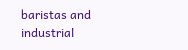baristas and industrial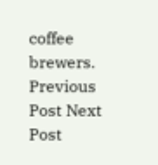coffee brewers.
Previous Post Next Post